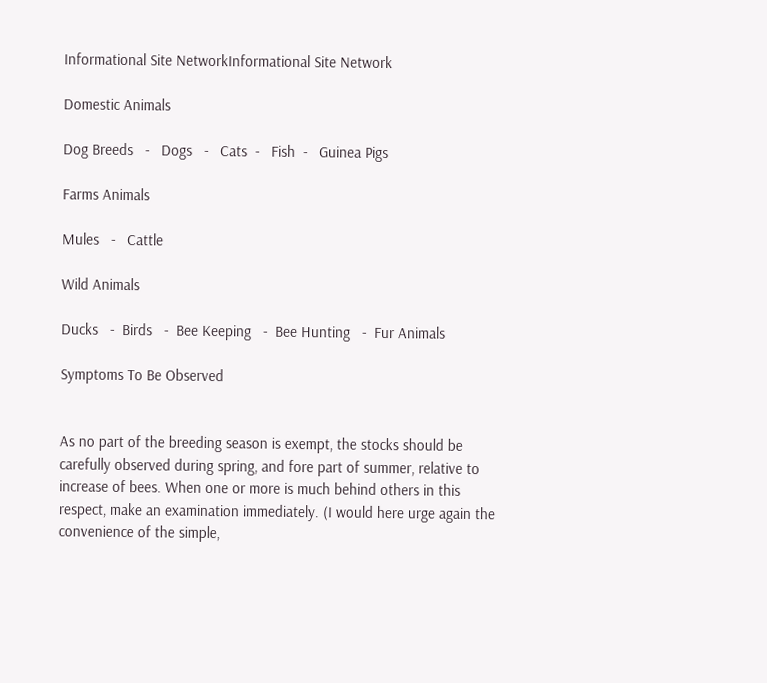Informational Site NetworkInformational Site Network

Domestic Animals

Dog Breeds   -   Dogs   -   Cats  -   Fish  -   Guinea Pigs

Farms Animals

Mules   -   Cattle

Wild Animals

Ducks   -  Birds   -  Bee Keeping   -  Bee Hunting   -  Fur Animals

Symptoms To Be Observed


As no part of the breeding season is exempt, the stocks should be
carefully observed during spring, and fore part of summer, relative to
increase of bees. When one or more is much behind others in this
respect, make an examination immediately. (I would here urge again the
convenience of the simple,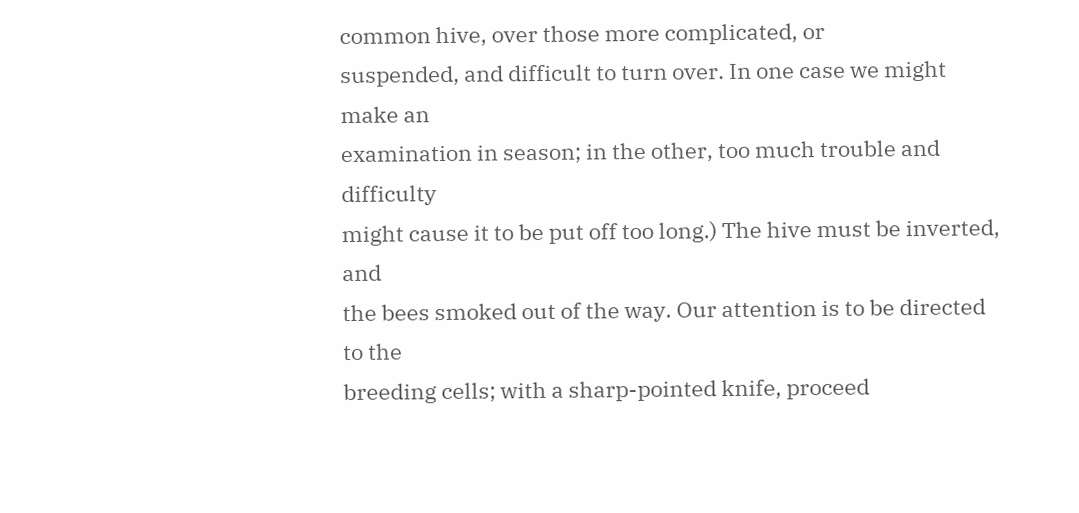common hive, over those more complicated, or
suspended, and difficult to turn over. In one case we might make an
examination in season; in the other, too much trouble and difficulty
might cause it to be put off too long.) The hive must be inverted, and
the bees smoked out of the way. Our attention is to be directed to the
breeding cells; with a sharp-pointed knife, proceed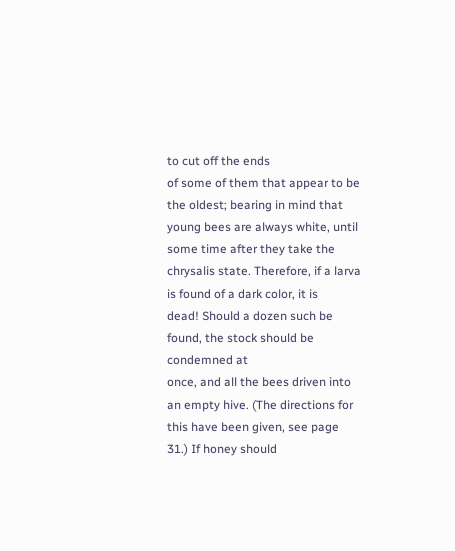to cut off the ends
of some of them that appear to be the oldest; bearing in mind that
young bees are always white, until some time after they take the
chrysalis state. Therefore, if a larva is found of a dark color, it is
dead! Should a dozen such be found, the stock should be condemned at
once, and all the bees driven into an empty hive. (The directions for
this have been given, see page 31.) If honey should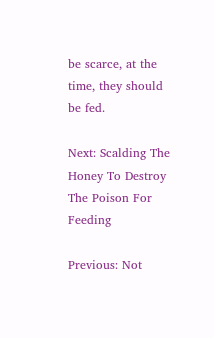be scarce, at the
time, they should be fed.

Next: Scalding The Honey To Destroy The Poison For Feeding

Previous: Not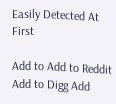Easily Detected At First

Add to Add to Reddit Add to Digg Add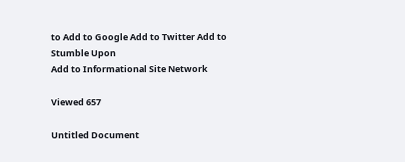to Add to Google Add to Twitter Add to Stumble Upon
Add to Informational Site Network

Viewed 657

Untitled Document